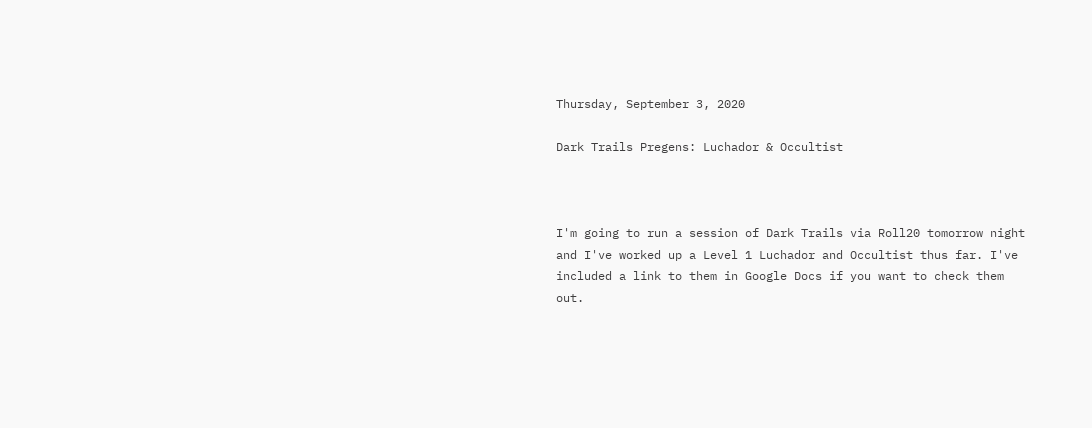Thursday, September 3, 2020

Dark Trails Pregens: Luchador & Occultist



I'm going to run a session of Dark Trails via Roll20 tomorrow night and I've worked up a Level 1 Luchador and Occultist thus far. I've included a link to them in Google Docs if you want to check them out.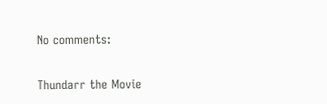No comments:

Thundarr the Movie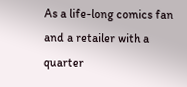As a life-long comics fan and a retailer with a quarter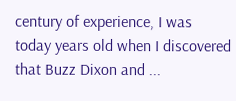century of experience, I was today years old when I discovered that Buzz Dixon and ...